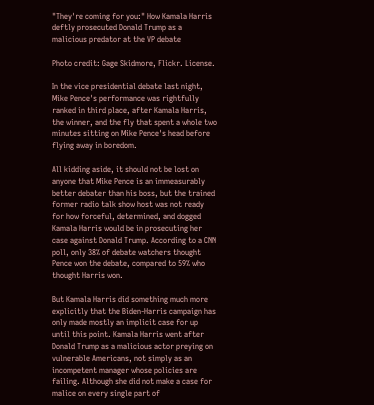"They're coming for you:" How Kamala Harris deftly prosecuted Donald Trump as a malicious predator at the VP debate

Photo credit: Gage Skidmore, Flickr. License.

In the vice presidential debate last night, Mike Pence's performance was rightfully ranked in third place, after Kamala Harris, the winner, and the fly that spent a whole two minutes sitting on Mike Pence's head before flying away in boredom.

All kidding aside, it should not be lost on anyone that Mike Pence is an immeasurably better debater than his boss, but the trained former radio talk show host was not ready for how forceful, determined, and dogged Kamala Harris would be in prosecuting her case against Donald Trump. According to a CNN poll, only 38% of debate watchers thought Pence won the debate, compared to 59% who thought Harris won.

But Kamala Harris did something much more explicitly that the Biden-Harris campaign has only made mostly an implicit case for up until this point. Kamala Harris went after Donald Trump as a malicious actor preying on vulnerable Americans, not simply as an incompetent manager whose policies are failing. Although she did not make a case for malice on every single part of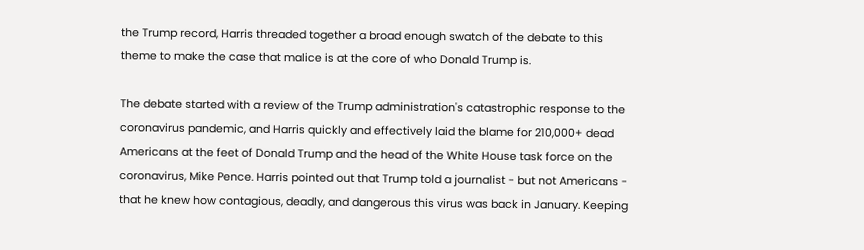the Trump record, Harris threaded together a broad enough swatch of the debate to this theme to make the case that malice is at the core of who Donald Trump is.

The debate started with a review of the Trump administration's catastrophic response to the coronavirus pandemic, and Harris quickly and effectively laid the blame for 210,000+ dead Americans at the feet of Donald Trump and the head of the White House task force on the coronavirus, Mike Pence. Harris pointed out that Trump told a journalist - but not Americans - that he knew how contagious, deadly, and dangerous this virus was back in January. Keeping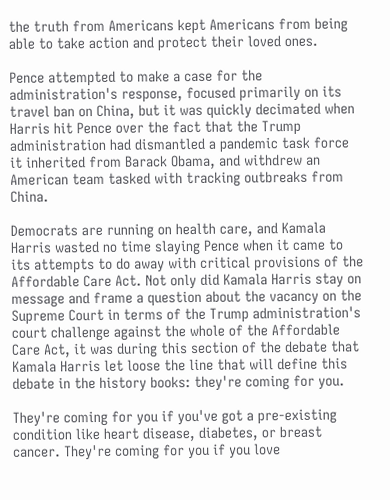the truth from Americans kept Americans from being able to take action and protect their loved ones.

Pence attempted to make a case for the administration's response, focused primarily on its travel ban on China, but it was quickly decimated when Harris hit Pence over the fact that the Trump administration had dismantled a pandemic task force it inherited from Barack Obama, and withdrew an American team tasked with tracking outbreaks from China.

Democrats are running on health care, and Kamala Harris wasted no time slaying Pence when it came to its attempts to do away with critical provisions of the Affordable Care Act. Not only did Kamala Harris stay on message and frame a question about the vacancy on the Supreme Court in terms of the Trump administration's court challenge against the whole of the Affordable Care Act, it was during this section of the debate that Kamala Harris let loose the line that will define this debate in the history books: they're coming for you.

They're coming for you if you've got a pre-existing condition like heart disease, diabetes, or breast cancer. They're coming for you if you love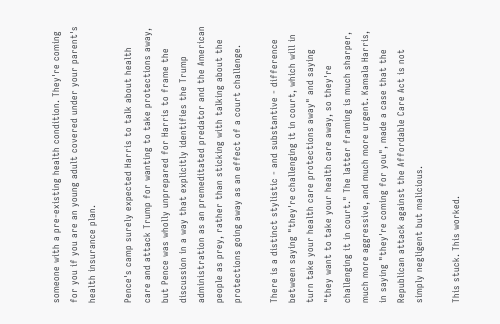someone with a pre-existing health condition. They're coming for you if you are an young adult covered under your parent's health insurance plan.

Pence's camp surely expected Harris to talk about health care and attack Trump for wanting to take protections away, but Pence was wholly unprepared for Harris to frame the discussion in a way that explicitly identifies the Trump administration as an premeditated predator and the American people as prey, rather than sticking with talking about the protections going away as an effect of a court challenge.

There is a distinct stylistic - and substantive - difference between saying "they're challenging it in court, which will in turn take your health care protections away" and saying "they want to take your health care away, so they're challenging it in court." The latter framing is much sharper, much more aggressive, and much more urgent. Kamala Harris, in saying "they're coming for you", made a case that the Republican attack against the Affordable Care Act is not simply negligent but malicious.

This stuck. This worked.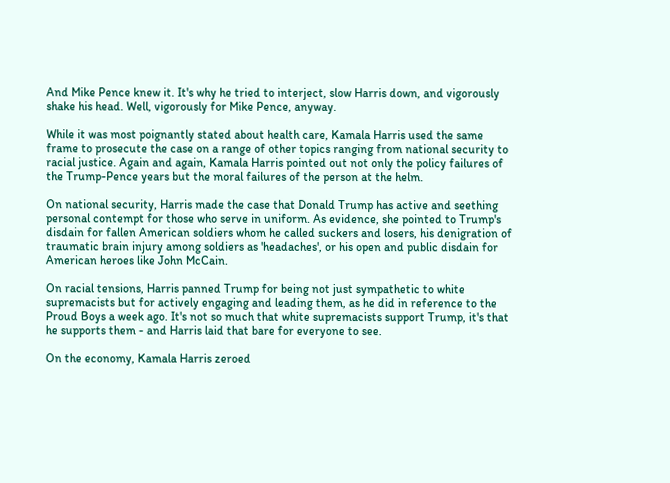And Mike Pence knew it. It's why he tried to interject, slow Harris down, and vigorously shake his head. Well, vigorously for Mike Pence, anyway.

While it was most poignantly stated about health care, Kamala Harris used the same frame to prosecute the case on a range of other topics ranging from national security to racial justice. Again and again, Kamala Harris pointed out not only the policy failures of the Trump-Pence years but the moral failures of the person at the helm.

On national security, Harris made the case that Donald Trump has active and seething personal contempt for those who serve in uniform. As evidence, she pointed to Trump's disdain for fallen American soldiers whom he called suckers and losers, his denigration of traumatic brain injury among soldiers as 'headaches', or his open and public disdain for American heroes like John McCain.

On racial tensions, Harris panned Trump for being not just sympathetic to white supremacists but for actively engaging and leading them, as he did in reference to the Proud Boys a week ago. It's not so much that white supremacists support Trump, it's that he supports them - and Harris laid that bare for everyone to see.

On the economy, Kamala Harris zeroed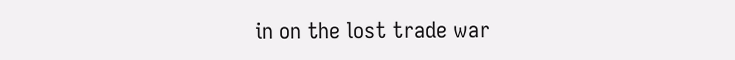in on the lost trade war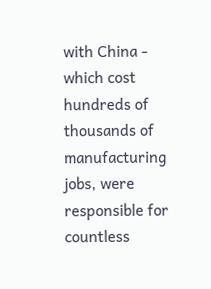with China - which cost hundreds of thousands of manufacturing jobs, were responsible for countless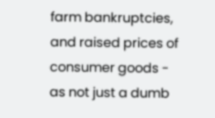farm bankruptcies, and raised prices of consumer goods - as not just a dumb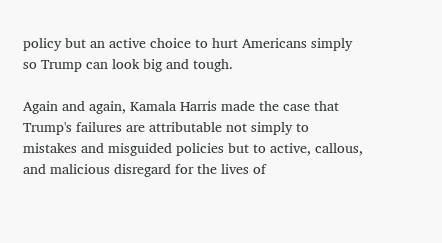policy but an active choice to hurt Americans simply so Trump can look big and tough.

Again and again, Kamala Harris made the case that Trump's failures are attributable not simply to mistakes and misguided policies but to active, callous, and malicious disregard for the lives of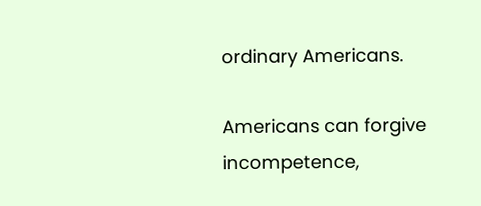ordinary Americans.

Americans can forgive incompetence,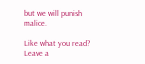but we will punish malice.

Like what you read? Leave a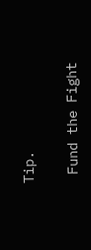Tip.

 Fund the Fight